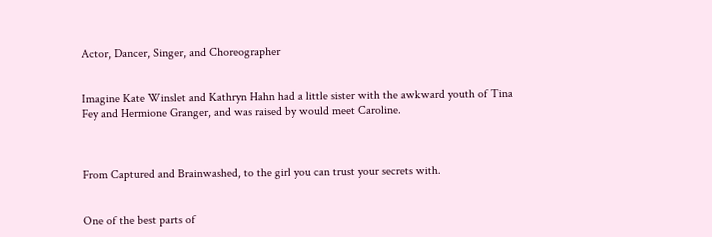Actor, Dancer, Singer, and Choreographer


Imagine Kate Winslet and Kathryn Hahn had a little sister with the awkward youth of Tina Fey and Hermione Granger, and was raised by would meet Caroline.



From Captured and Brainwashed, to the girl you can trust your secrets with.


One of the best parts of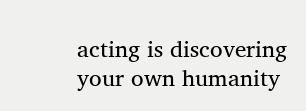acting is discovering your own humanity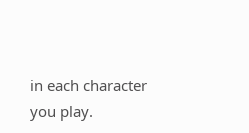in each character you play.